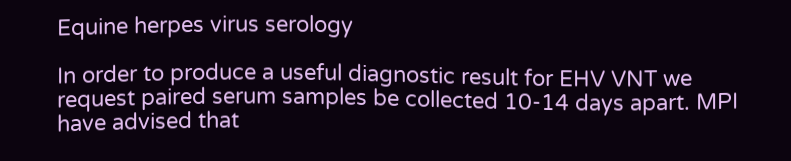Equine herpes virus serology

In order to produce a useful diagnostic result for EHV VNT we request paired serum samples be collected 10-14 days apart. MPI have advised that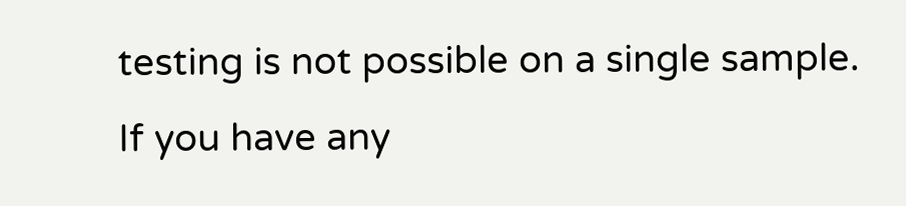testing is not possible on a single sample. If you have any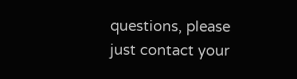questions, please just contact your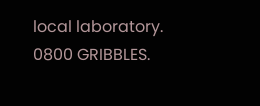local laboratory. 0800 GRIBBLES.